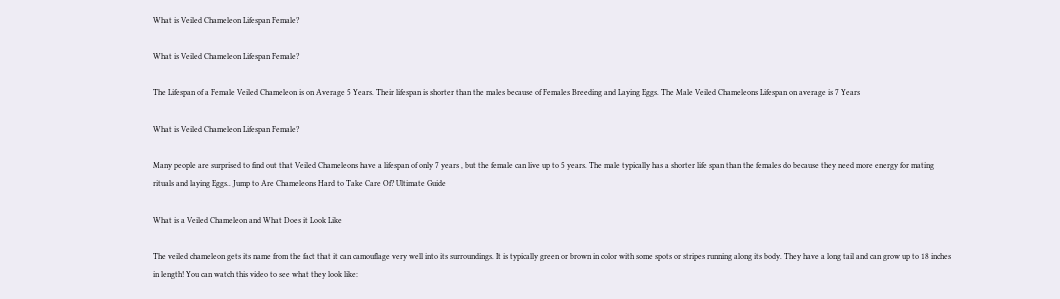What is Veiled Chameleon Lifespan Female?

What is Veiled Chameleon Lifespan Female?

The Lifespan of a Female Veiled Chameleon is on Average 5 Years. Their lifespan is shorter than the males because of Females Breeding and Laying Eggs. The Male Veiled Chameleons Lifespan on average is 7 Years

What is Veiled Chameleon Lifespan Female?

Many people are surprised to find out that Veiled Chameleons have a lifespan of only 7 years , but the female can live up to 5 years. The male typically has a shorter life span than the females do because they need more energy for mating rituals and laying Eggs.. Jump to Are Chameleons Hard to Take Care Of? Ultimate Guide

What is a Veiled Chameleon and What Does it Look Like

The veiled chameleon gets its name from the fact that it can camouflage very well into its surroundings. It is typically green or brown in color with some spots or stripes running along its body. They have a long tail and can grow up to 18 inches in length! You can watch this video to see what they look like: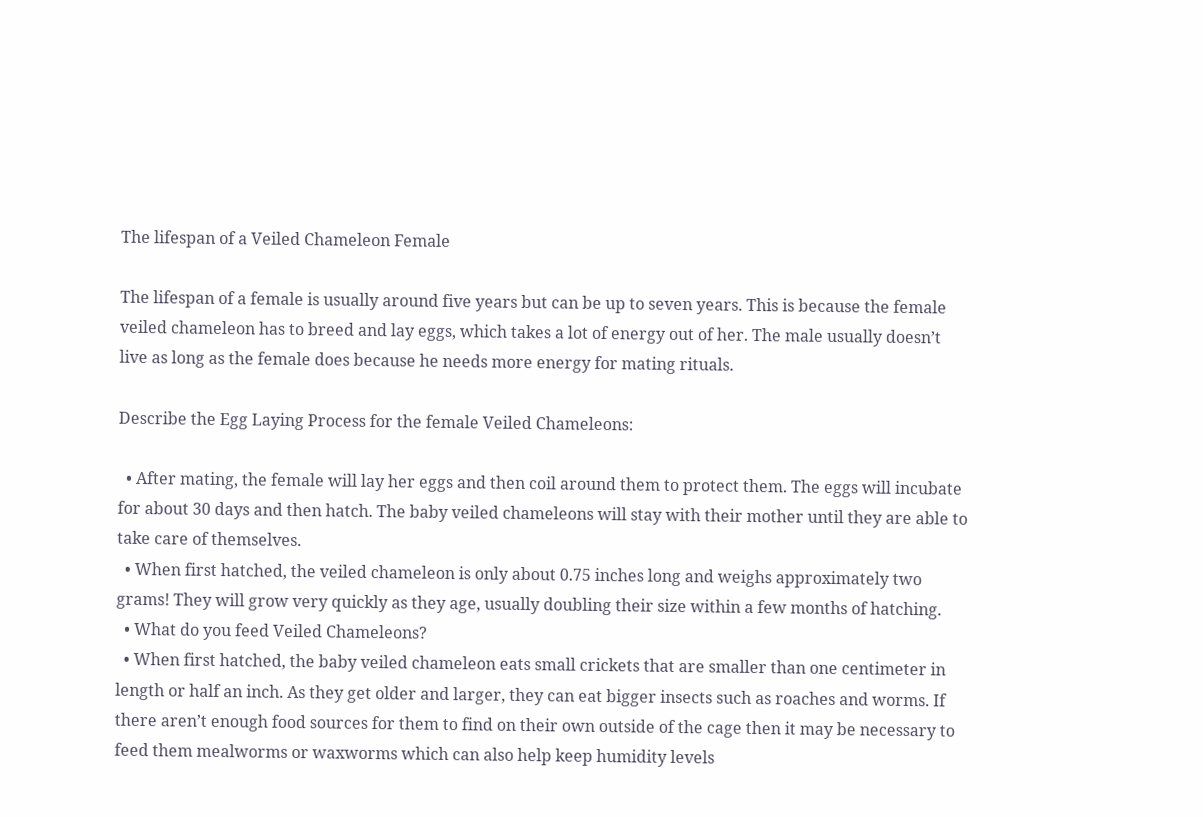The lifespan of a Veiled Chameleon Female

The lifespan of a female is usually around five years but can be up to seven years. This is because the female veiled chameleon has to breed and lay eggs, which takes a lot of energy out of her. The male usually doesn’t live as long as the female does because he needs more energy for mating rituals.

Describe the Egg Laying Process for the female Veiled Chameleons:

  • After mating, the female will lay her eggs and then coil around them to protect them. The eggs will incubate for about 30 days and then hatch. The baby veiled chameleons will stay with their mother until they are able to take care of themselves.
  • When first hatched, the veiled chameleon is only about 0.75 inches long and weighs approximately two grams! They will grow very quickly as they age, usually doubling their size within a few months of hatching.
  • What do you feed Veiled Chameleons?
  • When first hatched, the baby veiled chameleon eats small crickets that are smaller than one centimeter in length or half an inch. As they get older and larger, they can eat bigger insects such as roaches and worms. If there aren’t enough food sources for them to find on their own outside of the cage then it may be necessary to feed them mealworms or waxworms which can also help keep humidity levels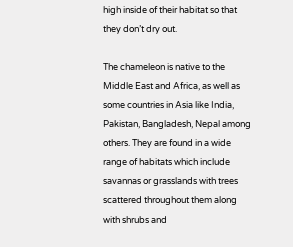high inside of their habitat so that they don’t dry out.

The chameleon is native to the Middle East and Africa, as well as some countries in Asia like India, Pakistan, Bangladesh, Nepal among others. They are found in a wide range of habitats which include savannas or grasslands with trees scattered throughout them along with shrubs and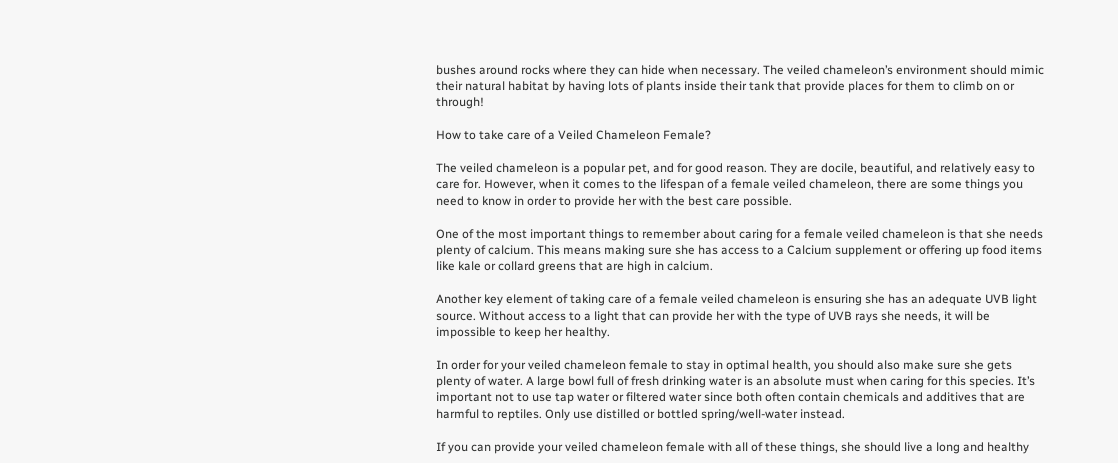bushes around rocks where they can hide when necessary. The veiled chameleon’s environment should mimic their natural habitat by having lots of plants inside their tank that provide places for them to climb on or through!

How to take care of a Veiled Chameleon Female?

The veiled chameleon is a popular pet, and for good reason. They are docile, beautiful, and relatively easy to care for. However, when it comes to the lifespan of a female veiled chameleon, there are some things you need to know in order to provide her with the best care possible.

One of the most important things to remember about caring for a female veiled chameleon is that she needs plenty of calcium. This means making sure she has access to a Calcium supplement or offering up food items like kale or collard greens that are high in calcium.

Another key element of taking care of a female veiled chameleon is ensuring she has an adequate UVB light source. Without access to a light that can provide her with the type of UVB rays she needs, it will be impossible to keep her healthy.

In order for your veiled chameleon female to stay in optimal health, you should also make sure she gets plenty of water. A large bowl full of fresh drinking water is an absolute must when caring for this species. It’s important not to use tap water or filtered water since both often contain chemicals and additives that are harmful to reptiles. Only use distilled or bottled spring/well-water instead.

If you can provide your veiled chameleon female with all of these things, she should live a long and healthy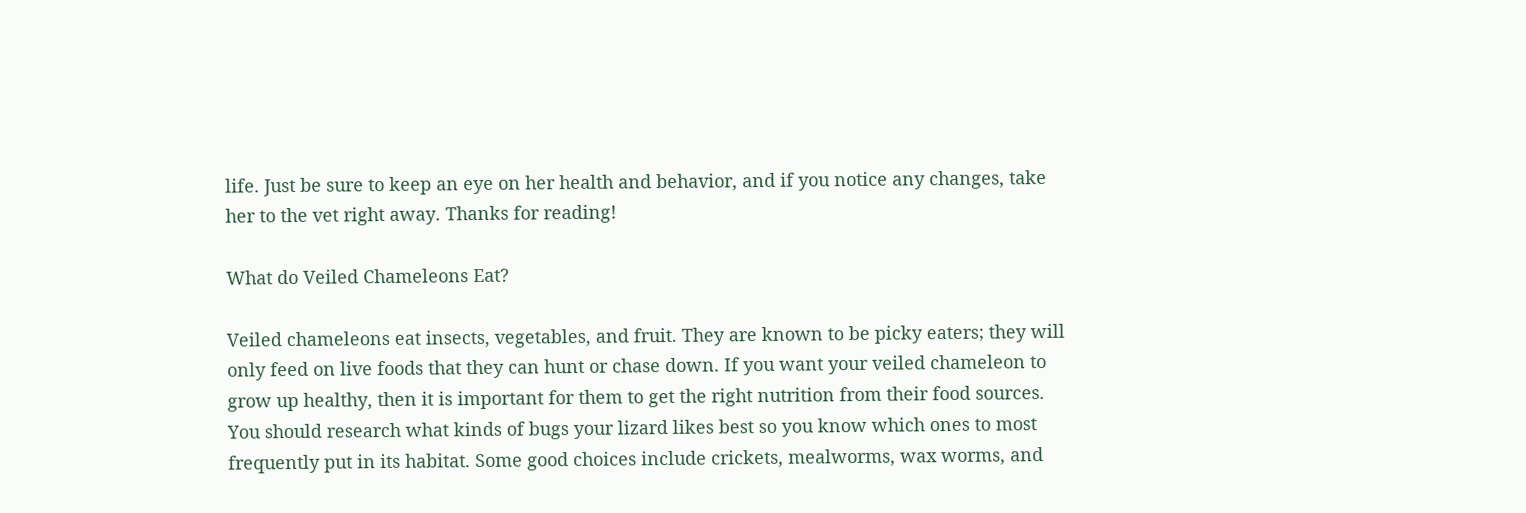life. Just be sure to keep an eye on her health and behavior, and if you notice any changes, take her to the vet right away. Thanks for reading!

What do Veiled Chameleons Eat?

Veiled chameleons eat insects, vegetables, and fruit. They are known to be picky eaters; they will only feed on live foods that they can hunt or chase down. If you want your veiled chameleon to grow up healthy, then it is important for them to get the right nutrition from their food sources.  You should research what kinds of bugs your lizard likes best so you know which ones to most frequently put in its habitat. Some good choices include crickets, mealworms, wax worms, and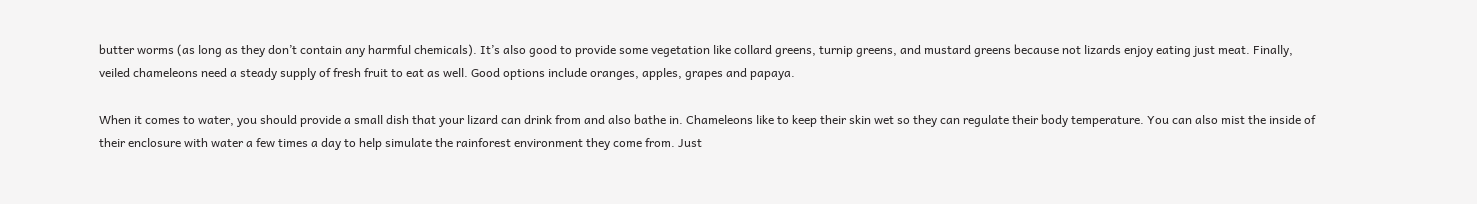butter worms (as long as they don’t contain any harmful chemicals). It’s also good to provide some vegetation like collard greens, turnip greens, and mustard greens because not lizards enjoy eating just meat. Finally, veiled chameleons need a steady supply of fresh fruit to eat as well. Good options include oranges, apples, grapes and papaya.

When it comes to water, you should provide a small dish that your lizard can drink from and also bathe in. Chameleons like to keep their skin wet so they can regulate their body temperature. You can also mist the inside of their enclosure with water a few times a day to help simulate the rainforest environment they come from. Just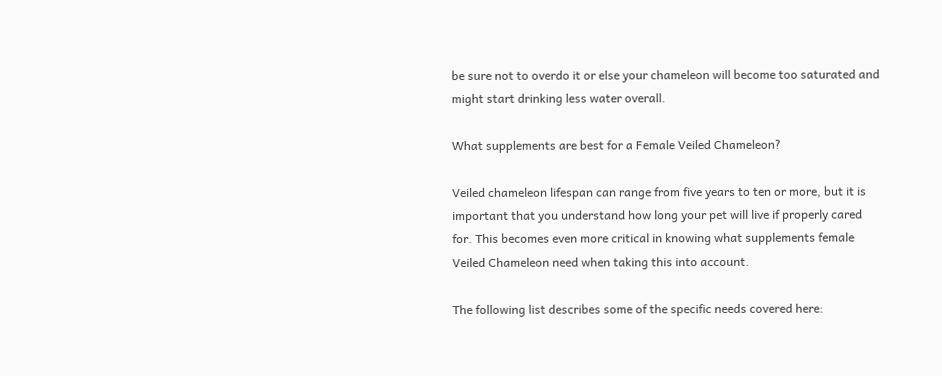be sure not to overdo it or else your chameleon will become too saturated and might start drinking less water overall.

What supplements are best for a Female Veiled Chameleon?

Veiled chameleon lifespan can range from five years to ten or more, but it is important that you understand how long your pet will live if properly cared for. This becomes even more critical in knowing what supplements female Veiled Chameleon need when taking this into account.

The following list describes some of the specific needs covered here: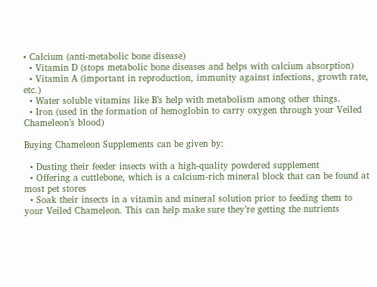• Calcium (anti-metabolic bone disease)
  • Vitamin D (stops metabolic bone diseases and helps with calcium absorption)
  • Vitamin A (important in reproduction, immunity against infections, growth rate, etc.)
  • Water soluble vitamins like B’s help with metabolism among other things.
  • Iron (used in the formation of hemoglobin to carry oxygen through your Veiled Chameleon’s blood)

Buying Chameleon Supplements can be given by:

  • Dusting their feeder insects with a high-quality powdered supplement
  • Offering a cuttlebone, which is a calcium-rich mineral block that can be found at most pet stores
  • Soak their insects in a vitamin and mineral solution prior to feeding them to your Veiled Chameleon. This can help make sure they’re getting the nutrients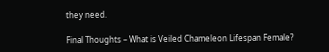they need.

Final Thoughts – What is Veiled Chameleon Lifespan Female?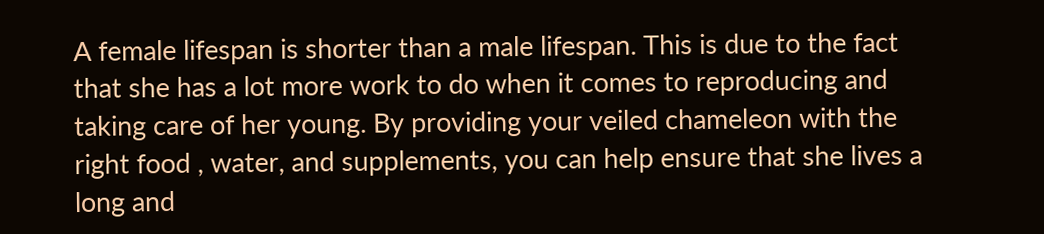A female lifespan is shorter than a male lifespan. This is due to the fact that she has a lot more work to do when it comes to reproducing and taking care of her young. By providing your veiled chameleon with the right food , water, and supplements, you can help ensure that she lives a long and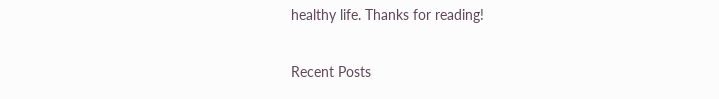healthy life. Thanks for reading!

Recent Posts